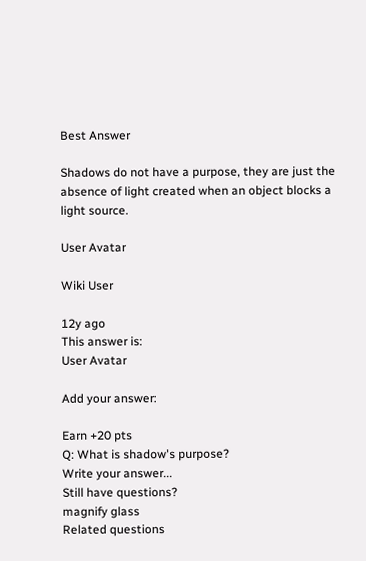Best Answer

Shadows do not have a purpose, they are just the absence of light created when an object blocks a light source.

User Avatar

Wiki User

12y ago
This answer is:
User Avatar

Add your answer:

Earn +20 pts
Q: What is shadow's purpose?
Write your answer...
Still have questions?
magnify glass
Related questions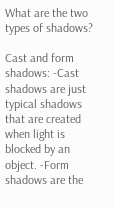What are the two types of shadows?

Cast and form shadows: -Cast shadows are just typical shadows that are created when light is blocked by an object. -Form shadows are the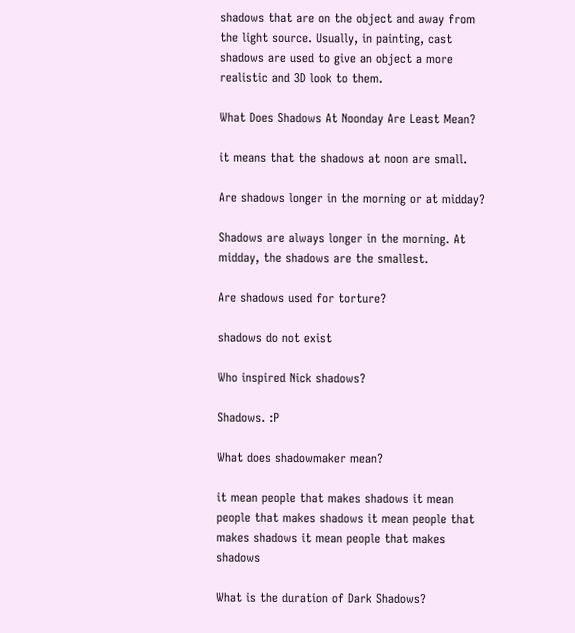shadows that are on the object and away from the light source. Usually, in painting, cast shadows are used to give an object a more realistic and 3D look to them.

What Does Shadows At Noonday Are Least Mean?

it means that the shadows at noon are small.

Are shadows longer in the morning or at midday?

Shadows are always longer in the morning. At midday, the shadows are the smallest.

Are shadows used for torture?

shadows do not exist

Who inspired Nick shadows?

Shadows. :P

What does shadowmaker mean?

it mean people that makes shadows it mean people that makes shadows it mean people that makes shadows it mean people that makes shadows

What is the duration of Dark Shadows?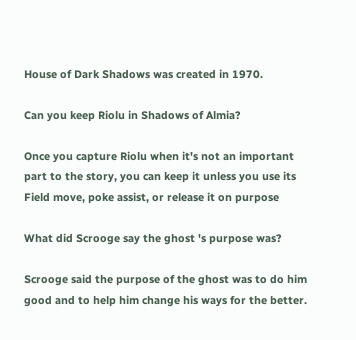House of Dark Shadows was created in 1970.

Can you keep Riolu in Shadows of Almia?

Once you capture Riolu when it's not an important part to the story, you can keep it unless you use its Field move, poke assist, or release it on purpose

What did Scrooge say the ghost 's purpose was?

Scrooge said the purpose of the ghost was to do him good and to help him change his ways for the better.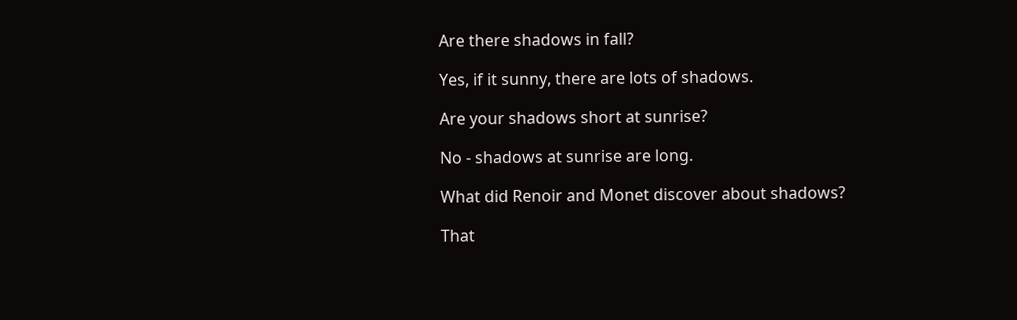Are there shadows in fall?

Yes, if it sunny, there are lots of shadows.

Are your shadows short at sunrise?

No - shadows at sunrise are long.

What did Renoir and Monet discover about shadows?

That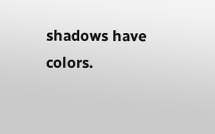shadows have colors.